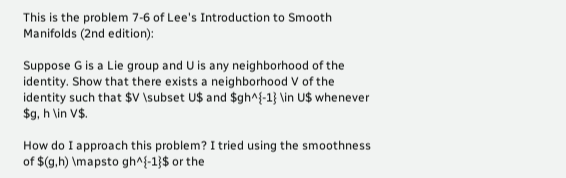This is the problem 7-6 of Lee's Introduction to Smooth Manifolds (2nd edition):

Suppose G is a Lie group and U is any neighborhood of the identity. Show that there exists a neighborhood V of the identity such that $V \subset U$ and $gh^{-1} \in U$ whenever $g, h \in V$.

How do I approach this problem? I tried using the smoothness of $(g,h) \mapsto gh^{-1}$ or the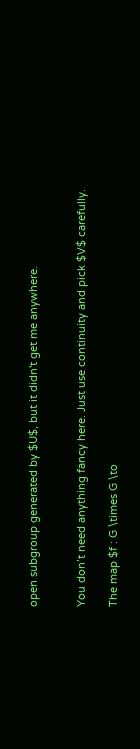open subgroup generated by $U$, but it didn't get me anywhere.


You don’t need anything fancy here. Just use continuity and pick $V$ carefully.

The map $f : G \times G \to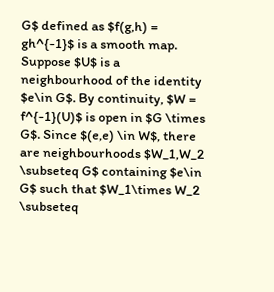G$ defined as $f(g,h) = gh^{-1}$ is a smooth map. Suppose $U$ is a neighbourhood of the identity $e\in G$. By continuity, $W = f^{-1}(U)$ is open in $G \times G$. Since $(e,e) \in W$, there are neighbourhoods $W_1,W_2 \subseteq G$ containing $e\in G$ such that $W_1\times W_2 \subseteq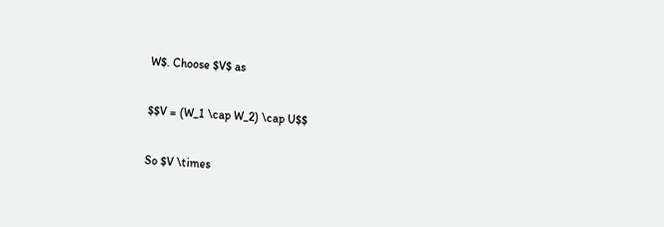W$. Choose $V$ as

$$V = (W_1 \cap W_2) \cap U$$

So $V \times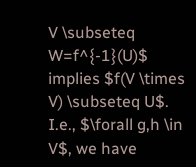V \subseteq W=f^{-1}(U)$ implies $f(V \times V) \subseteq U$. I.e., $\forall g,h \in V$, we have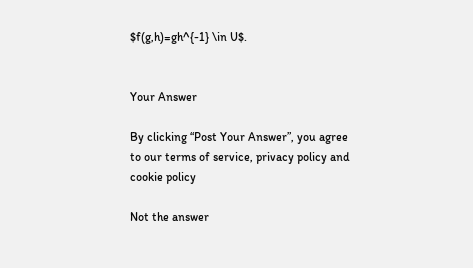$f(g,h)=gh^{-1} \in U$.


Your Answer

By clicking “Post Your Answer”, you agree to our terms of service, privacy policy and cookie policy

Not the answer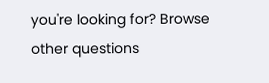you're looking for? Browse other questions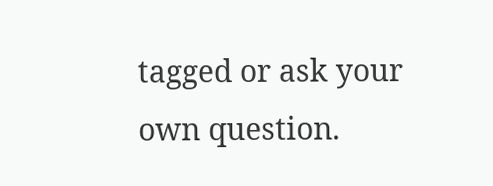tagged or ask your own question.